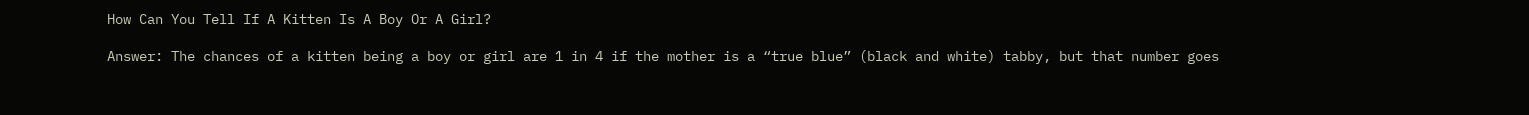How Can You Tell If A Kitten Is A Boy Or A Girl?

Answer: The chances of a kitten being a boy or girl are 1 in 4 if the mother is a “true blue” (black and white) tabby, but that number goes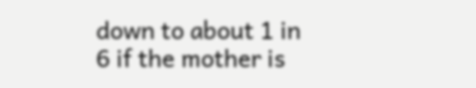down to about 1 in 6 if the mother is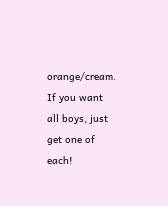orange/cream. If you want all boys, just get one of each!